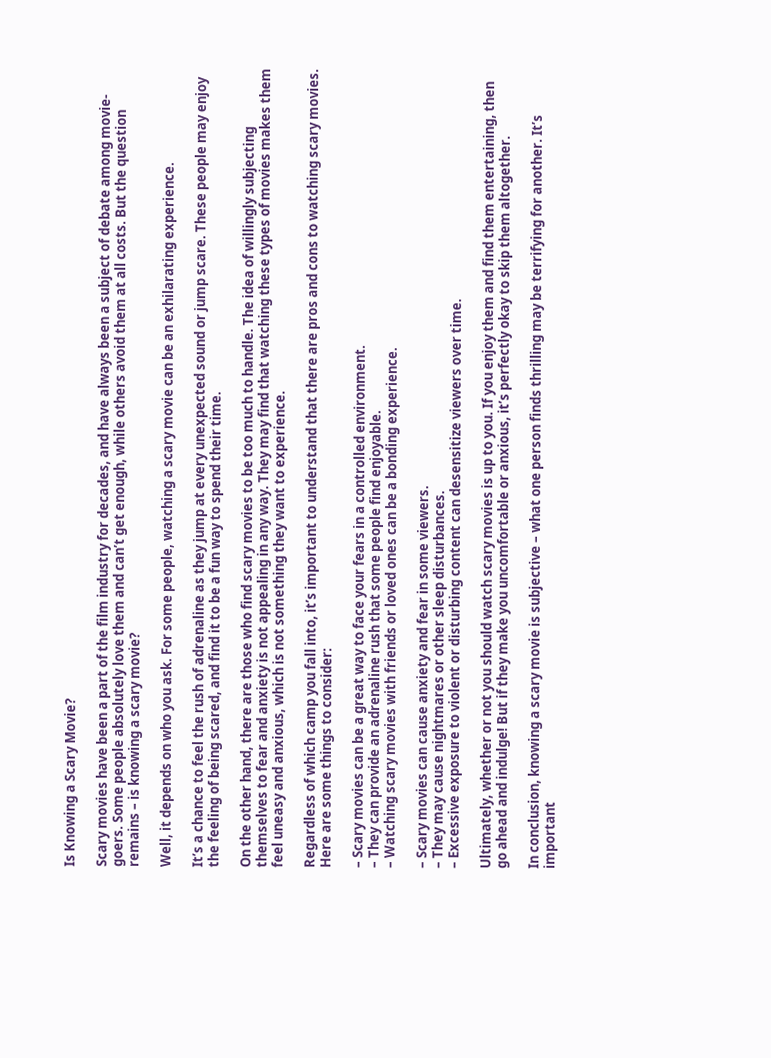Is Knowing a Scary Movie?

Scary movies have been a part of the film industry for decades, and have always been a subject of debate among movie-goers. Some people absolutely love them and can’t get enough, while others avoid them at all costs. But the question remains – is knowing a scary movie?

Well, it depends on who you ask. For some people, watching a scary movie can be an exhilarating experience.

It’s a chance to feel the rush of adrenaline as they jump at every unexpected sound or jump scare. These people may enjoy the feeling of being scared, and find it to be a fun way to spend their time.

On the other hand, there are those who find scary movies to be too much to handle. The idea of willingly subjecting themselves to fear and anxiety is not appealing in any way. They may find that watching these types of movies makes them feel uneasy and anxious, which is not something they want to experience.

Regardless of which camp you fall into, it’s important to understand that there are pros and cons to watching scary movies. Here are some things to consider:

– Scary movies can be a great way to face your fears in a controlled environment.
– They can provide an adrenaline rush that some people find enjoyable.
– Watching scary movies with friends or loved ones can be a bonding experience.

– Scary movies can cause anxiety and fear in some viewers.
– They may cause nightmares or other sleep disturbances.
– Excessive exposure to violent or disturbing content can desensitize viewers over time.

Ultimately, whether or not you should watch scary movies is up to you. If you enjoy them and find them entertaining, then go ahead and indulge! But if they make you uncomfortable or anxious, it’s perfectly okay to skip them altogether.

In conclusion, knowing a scary movie is subjective – what one person finds thrilling may be terrifying for another. It’s important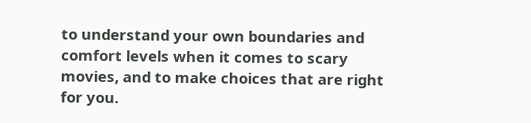to understand your own boundaries and comfort levels when it comes to scary movies, and to make choices that are right for you.